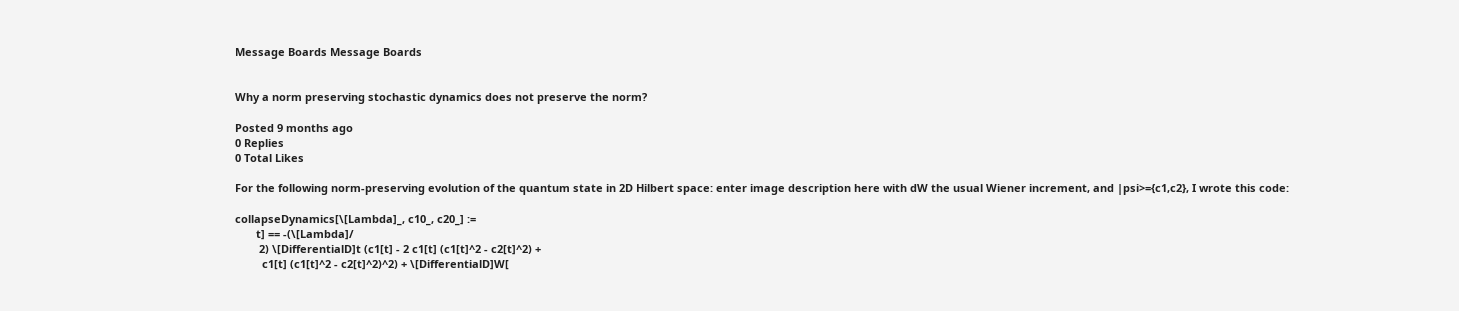Message Boards Message Boards


Why a norm preserving stochastic dynamics does not preserve the norm?

Posted 9 months ago
0 Replies
0 Total Likes

For the following norm-preserving evolution of the quantum state in 2D Hilbert space: enter image description here with dW the usual Wiener increment, and |psi>={c1,c2}, I wrote this code:

collapseDynamics[\[Lambda]_, c10_, c20_] :=
       t] == -(\[Lambda]/
        2) \[DifferentialD]t (c1[t] - 2 c1[t] (c1[t]^2 - c2[t]^2) +
         c1[t] (c1[t]^2 - c2[t]^2)^2) + \[DifferentialD]W[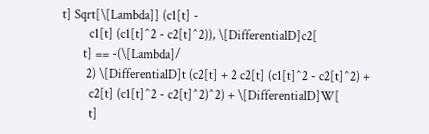t] Sqrt[\[Lambda]] (c1[t] -
         c1[t] (c1[t]^2 - c2[t]^2)), \[DifferentialD]c2[
       t] == -(\[Lambda]/
        2) \[DifferentialD]t (c2[t] + 2 c2[t] (c1[t]^2 - c2[t]^2) +
         c2[t] (c1[t]^2 - c2[t]^2)^2) + \[DifferentialD]W[
         t]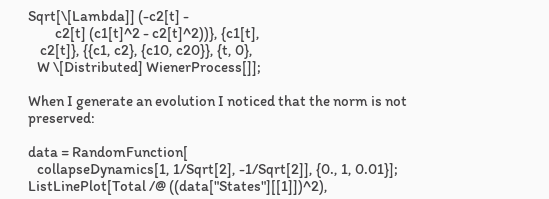Sqrt[\[Lambda]] (-c2[t] -
         c2[t] (c1[t]^2 - c2[t]^2))}, {c1[t],
    c2[t]}, {{c1, c2}, {c10, c20}}, {t, 0},
   W \[Distributed] WienerProcess[]];

When I generate an evolution I noticed that the norm is not preserved:

data = RandomFunction[
   collapseDynamics[1, 1/Sqrt[2], -1/Sqrt[2]], {0., 1, 0.01}];
ListLinePlot[Total /@ ((data["States"][[1]])^2),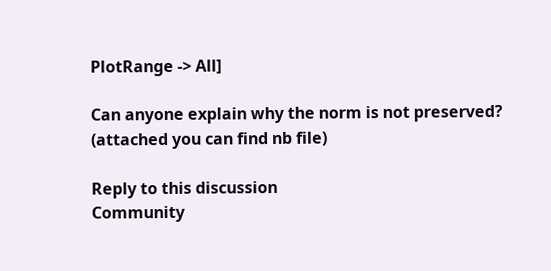PlotRange -> All]

Can anyone explain why the norm is not preserved? (attached you can find nb file)

Reply to this discussion
Community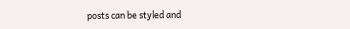posts can be styled and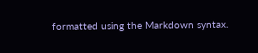formatted using the Markdown syntax.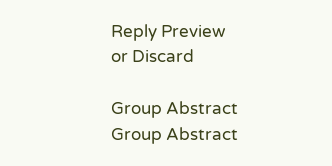Reply Preview
or Discard

Group Abstract Group Abstract